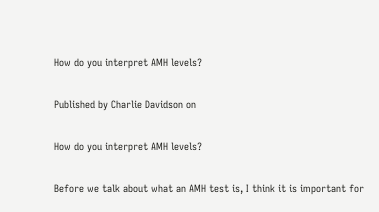How do you interpret AMH levels?

Published by Charlie Davidson on

How do you interpret AMH levels?

Before we talk about what an AMH test is, I think it is important for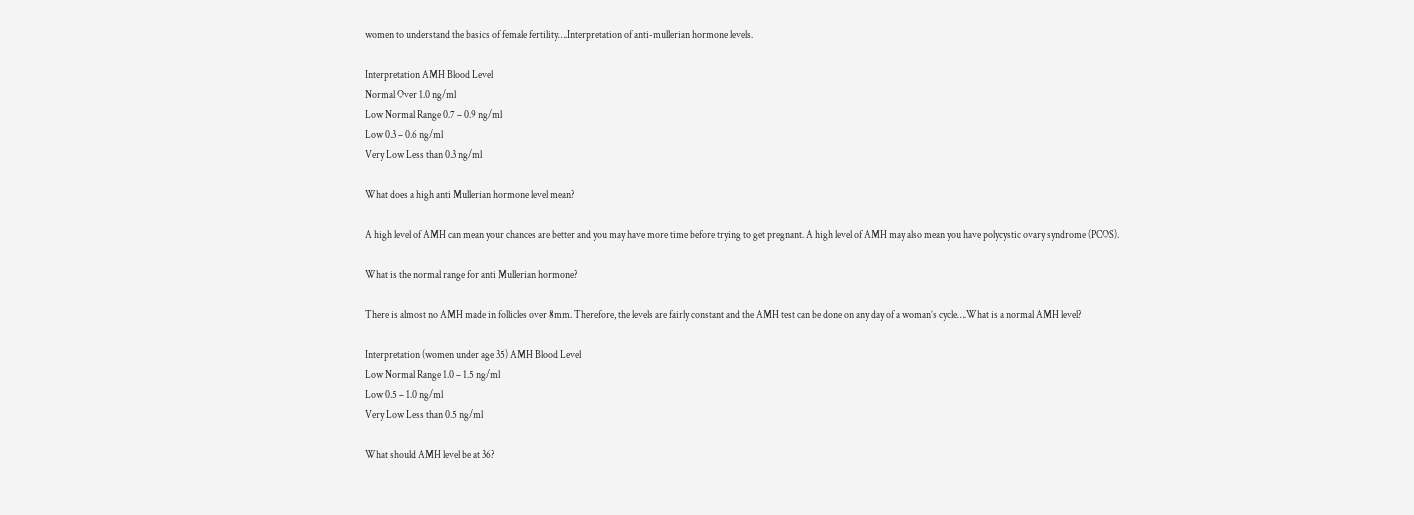women to understand the basics of female fertility….Interpretation of anti-mullerian hormone levels.

Interpretation AMH Blood Level
Normal Over 1.0 ng/ml
Low Normal Range 0.7 – 0.9 ng/ml
Low 0.3 – 0.6 ng/ml
Very Low Less than 0.3 ng/ml

What does a high anti Mullerian hormone level mean?

A high level of AMH can mean your chances are better and you may have more time before trying to get pregnant. A high level of AMH may also mean you have polycystic ovary syndrome (PCOS).

What is the normal range for anti Mullerian hormone?

There is almost no AMH made in follicles over 8mm. Therefore, the levels are fairly constant and the AMH test can be done on any day of a woman’s cycle….What is a normal AMH level?

Interpretation (women under age 35) AMH Blood Level
Low Normal Range 1.0 – 1.5 ng/ml
Low 0.5 – 1.0 ng/ml
Very Low Less than 0.5 ng/ml

What should AMH level be at 36?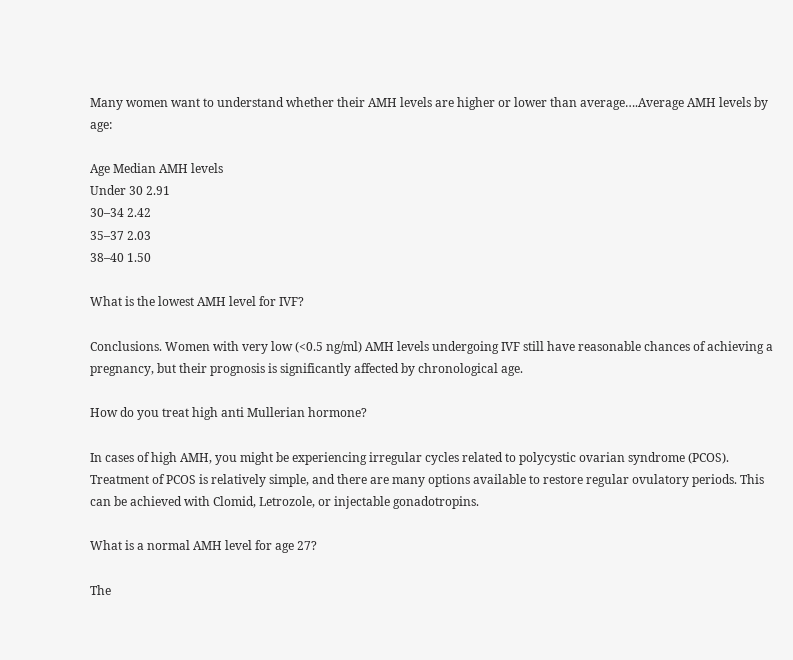Many women want to understand whether their AMH levels are higher or lower than average….Average AMH levels by age:

Age Median AMH levels
Under 30 2.91
30–34 2.42
35–37 2.03
38–40 1.50

What is the lowest AMH level for IVF?

Conclusions. Women with very low (<0.5 ng/ml) AMH levels undergoing IVF still have reasonable chances of achieving a pregnancy, but their prognosis is significantly affected by chronological age.

How do you treat high anti Mullerian hormone?

In cases of high AMH, you might be experiencing irregular cycles related to polycystic ovarian syndrome (PCOS). Treatment of PCOS is relatively simple, and there are many options available to restore regular ovulatory periods. This can be achieved with Clomid, Letrozole, or injectable gonadotropins.

What is a normal AMH level for age 27?

The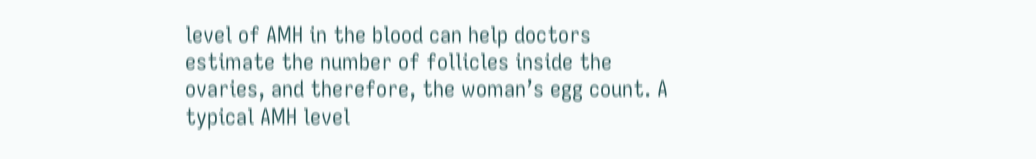level of AMH in the blood can help doctors estimate the number of follicles inside the ovaries, and therefore, the woman’s egg count. A typical AMH level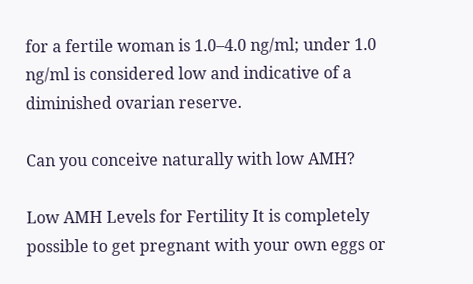for a fertile woman is 1.0–4.0 ng/ml; under 1.0 ng/ml is considered low and indicative of a diminished ovarian reserve.

Can you conceive naturally with low AMH?

Low AMH Levels for Fertility It is completely possible to get pregnant with your own eggs or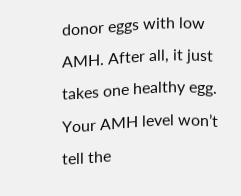donor eggs with low AMH. After all, it just takes one healthy egg. Your AMH level won’t tell the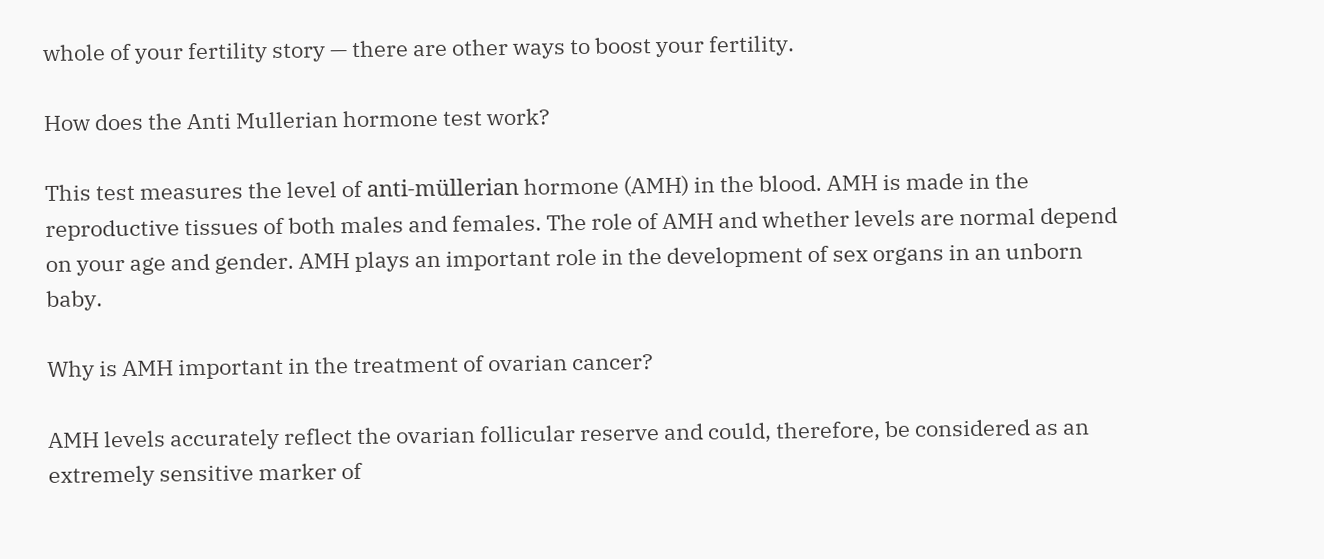whole of your fertility story — there are other ways to boost your fertility.

How does the Anti Mullerian hormone test work?

This test measures the level of anti-müllerian hormone (AMH) in the blood. AMH is made in the reproductive tissues of both males and females. The role of AMH and whether levels are normal depend on your age and gender. AMH plays an important role in the development of sex organs in an unborn baby.

Why is AMH important in the treatment of ovarian cancer?

AMH levels accurately reflect the ovarian follicular reserve and could, therefore, be considered as an extremely sensitive marker of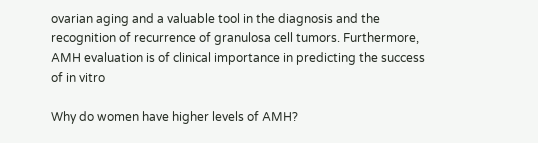ovarian aging and a valuable tool in the diagnosis and the recognition of recurrence of granulosa cell tumors. Furthermore, AMH evaluation is of clinical importance in predicting the success of in vitro

Why do women have higher levels of AMH?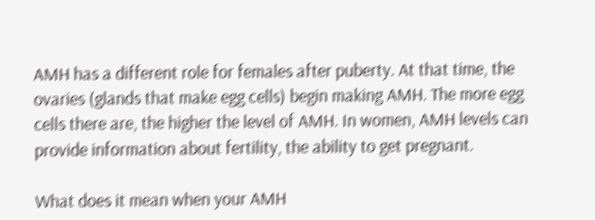AMH has a different role for females after puberty. At that time, the ovaries (glands that make egg cells) begin making AMH. The more egg cells there are, the higher the level of AMH. In women, AMH levels can provide information about fertility, the ability to get pregnant.

What does it mean when your AMH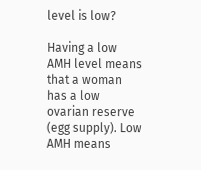level is low?

Having a low AMH level means that a woman has a low ovarian reserve (egg supply). Low AMH means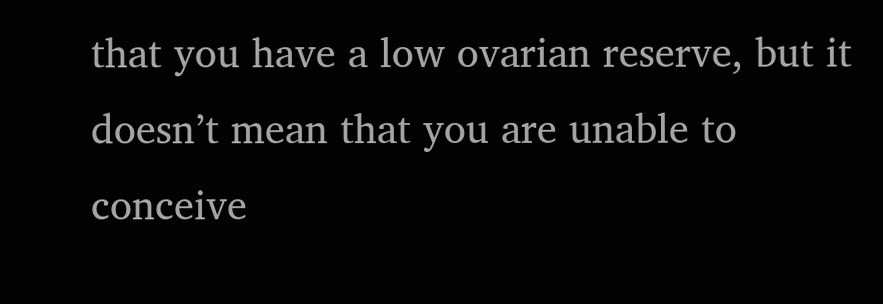that you have a low ovarian reserve, but it doesn’t mean that you are unable to conceive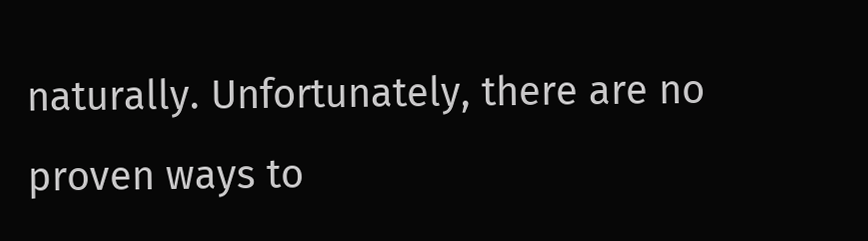naturally. Unfortunately, there are no proven ways to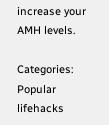increase your AMH levels.

Categories: Popular lifehacks